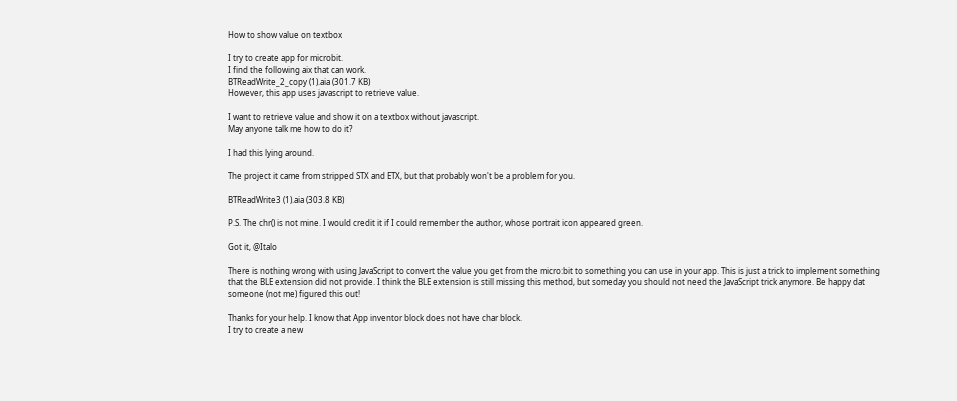How to show value on textbox

I try to create app for microbit.
I find the following aix that can work.
BTReadWrite_2_copy (1).aia (301.7 KB)
However, this app uses javascript to retrieve value.

I want to retrieve value and show it on a textbox without javascript.
May anyone talk me how to do it?

I had this lying around.

The project it came from stripped STX and ETX, but that probably won't be a problem for you.

BTReadWrite3 (1).aia (303.8 KB)

P.S. The chr() is not mine. I would credit it if I could remember the author, whose portrait icon appeared green.

Got it, @Italo

There is nothing wrong with using JavaScript to convert the value you get from the micro:bit to something you can use in your app. This is just a trick to implement something that the BLE extension did not provide. I think the BLE extension is still missing this method, but someday you should not need the JavaScript trick anymore. Be happy dat someone (not me) figured this out!

Thanks for your help. I know that App inventor block does not have char block.
I try to create a new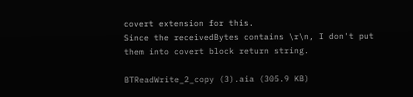covert extension for this.
Since the receivedBytes contains \r\n, I don't put them into covert block return string.

BTReadWrite_2_copy (3).aia (305.9 KB)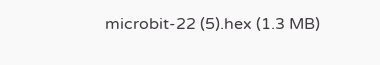microbit-22 (5).hex (1.3 MB)